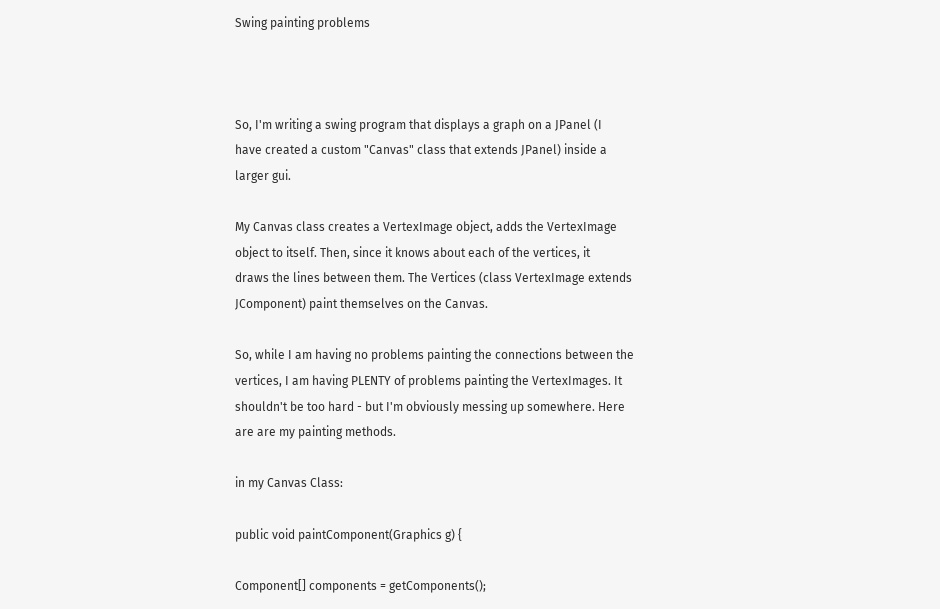Swing painting problems



So, I'm writing a swing program that displays a graph on a JPanel (I
have created a custom "Canvas" class that extends JPanel) inside a
larger gui.

My Canvas class creates a VertexImage object, adds the VertexImage
object to itself. Then, since it knows about each of the vertices, it
draws the lines between them. The Vertices (class VertexImage extends
JComponent) paint themselves on the Canvas.

So, while I am having no problems painting the connections between the
vertices, I am having PLENTY of problems painting the VertexImages. It
shouldn't be too hard - but I'm obviously messing up somewhere. Here
are are my painting methods.

in my Canvas Class:

public void paintComponent(Graphics g) {

Component[] components = getComponents();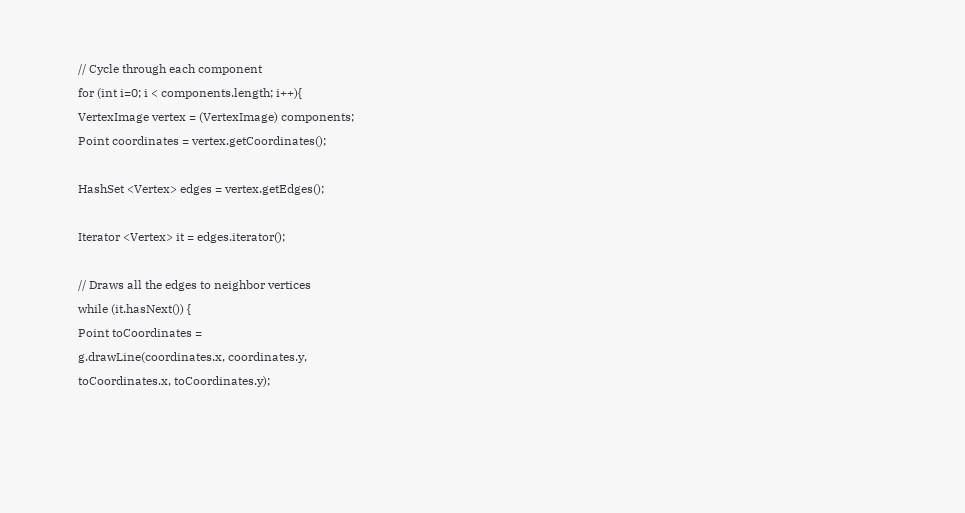// Cycle through each component
for (int i=0; i < components.length; i++){
VertexImage vertex = (VertexImage) components;
Point coordinates = vertex.getCoordinates();

HashSet <Vertex> edges = vertex.getEdges();

Iterator <Vertex> it = edges.iterator();

// Draws all the edges to neighbor vertices
while (it.hasNext()) {
Point toCoordinates =
g.drawLine(coordinates.x, coordinates.y,
toCoordinates.x, toCoordinates.y);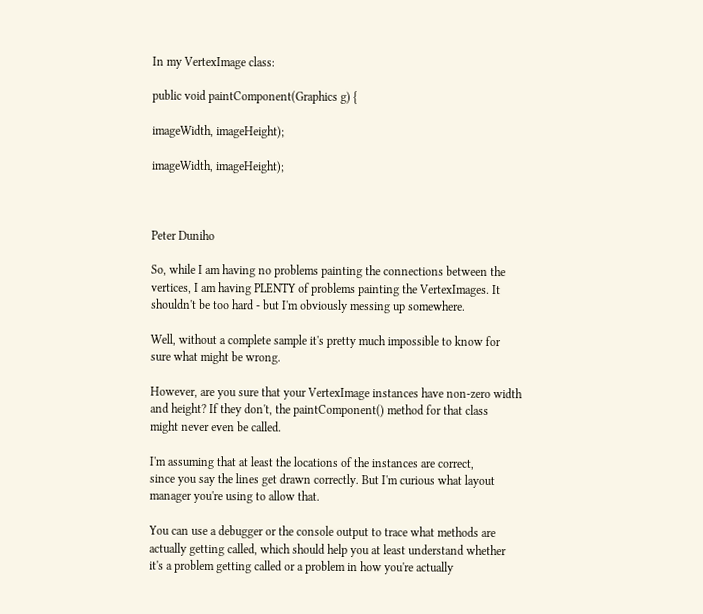In my VertexImage class:

public void paintComponent(Graphics g) {

imageWidth, imageHeight);

imageWidth, imageHeight);



Peter Duniho

So, while I am having no problems painting the connections between the
vertices, I am having PLENTY of problems painting the VertexImages. It
shouldn't be too hard - but I'm obviously messing up somewhere.

Well, without a complete sample it's pretty much impossible to know for
sure what might be wrong.

However, are you sure that your VertexImage instances have non-zero width
and height? If they don't, the paintComponent() method for that class
might never even be called.

I'm assuming that at least the locations of the instances are correct,
since you say the lines get drawn correctly. But I'm curious what layout
manager you're using to allow that.

You can use a debugger or the console output to trace what methods are
actually getting called, which should help you at least understand whether
it's a problem getting called or a problem in how you're actually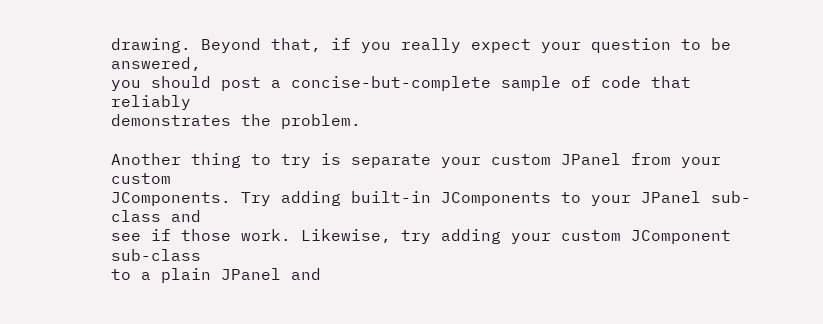drawing. Beyond that, if you really expect your question to be answered,
you should post a concise-but-complete sample of code that reliably
demonstrates the problem.

Another thing to try is separate your custom JPanel from your custom
JComponents. Try adding built-in JComponents to your JPanel sub-class and
see if those work. Likewise, try adding your custom JComponent sub-class
to a plain JPanel and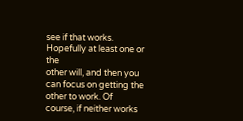see if that works. Hopefully at least one or the
other will, and then you can focus on getting the other to work. Of
course, if neither works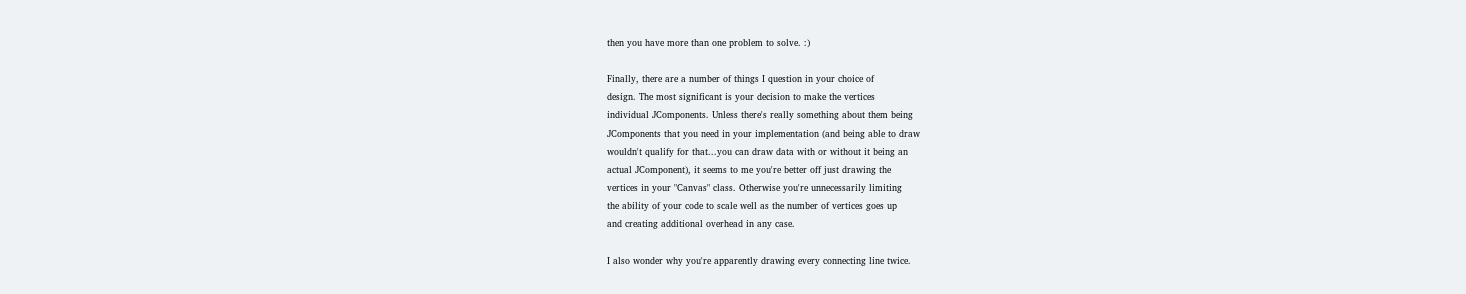then you have more than one problem to solve. :)

Finally, there are a number of things I question in your choice of
design. The most significant is your decision to make the vertices
individual JComponents. Unless there's really something about them being
JComponents that you need in your implementation (and being able to draw
wouldn't qualify for that...you can draw data with or without it being an
actual JComponent), it seems to me you're better off just drawing the
vertices in your "Canvas" class. Otherwise you're unnecessarily limiting
the ability of your code to scale well as the number of vertices goes up
and creating additional overhead in any case.

I also wonder why you're apparently drawing every connecting line twice.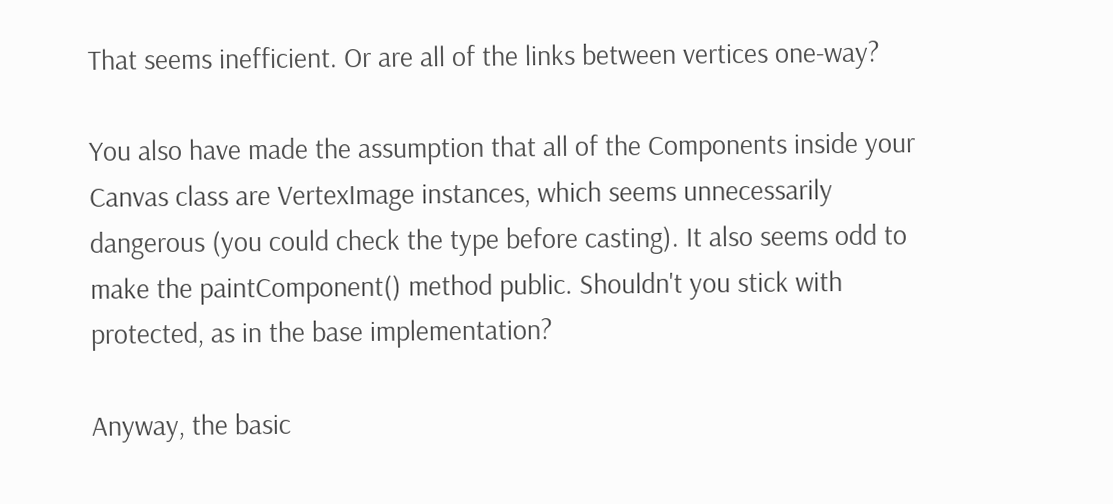That seems inefficient. Or are all of the links between vertices one-way?

You also have made the assumption that all of the Components inside your
Canvas class are VertexImage instances, which seems unnecessarily
dangerous (you could check the type before casting). It also seems odd to
make the paintComponent() method public. Shouldn't you stick with
protected, as in the base implementation?

Anyway, the basic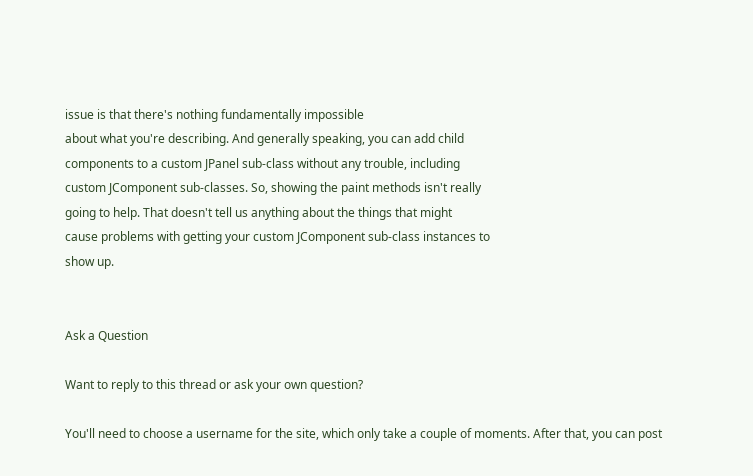issue is that there's nothing fundamentally impossible
about what you're describing. And generally speaking, you can add child
components to a custom JPanel sub-class without any trouble, including
custom JComponent sub-classes. So, showing the paint methods isn't really
going to help. That doesn't tell us anything about the things that might
cause problems with getting your custom JComponent sub-class instances to
show up.


Ask a Question

Want to reply to this thread or ask your own question?

You'll need to choose a username for the site, which only take a couple of moments. After that, you can post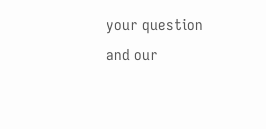your question and our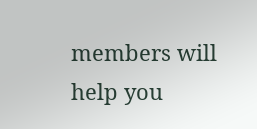members will help you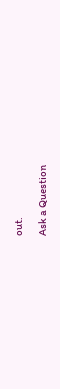out.

Ask a Question